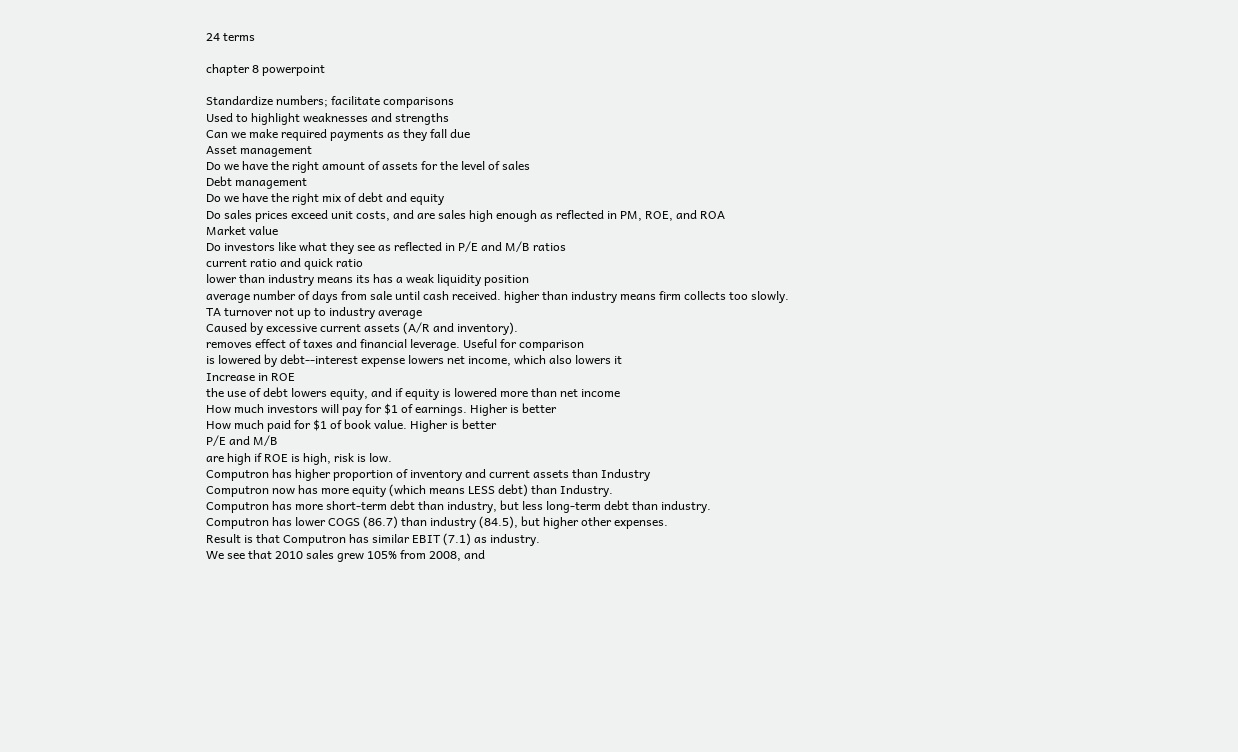24 terms

chapter 8 powerpoint

Standardize numbers; facilitate comparisons
Used to highlight weaknesses and strengths
Can we make required payments as they fall due
Asset management
Do we have the right amount of assets for the level of sales
Debt management
Do we have the right mix of debt and equity
Do sales prices exceed unit costs, and are sales high enough as reflected in PM, ROE, and ROA
Market value
Do investors like what they see as reflected in P/E and M/B ratios
current ratio and quick ratio
lower than industry means its has a weak liquidity position
average number of days from sale until cash received. higher than industry means firm collects too slowly.
TA turnover not up to industry average
Caused by excessive current assets (A/R and inventory).
removes effect of taxes and financial leverage. Useful for comparison
is lowered by debt--interest expense lowers net income, which also lowers it
Increase in ROE
the use of debt lowers equity, and if equity is lowered more than net income
How much investors will pay for $1 of earnings. Higher is better
How much paid for $1 of book value. Higher is better
P/E and M/B
are high if ROE is high, risk is low.
Computron has higher proportion of inventory and current assets than Industry
Computron now has more equity (which means LESS debt) than Industry.
Computron has more short-term debt than industry, but less long-term debt than industry.
Computron has lower COGS (86.7) than industry (84.5), but higher other expenses.
Result is that Computron has similar EBIT (7.1) as industry.
We see that 2010 sales grew 105% from 2008, and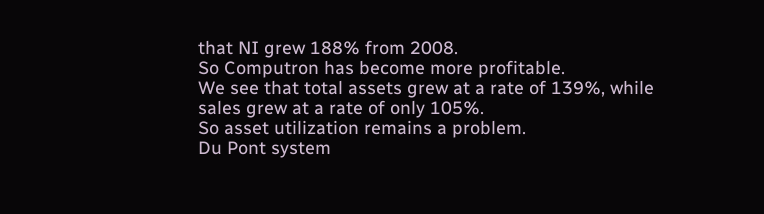that NI grew 188% from 2008.
So Computron has become more profitable.
We see that total assets grew at a rate of 139%, while sales grew at a rate of only 105%.
So asset utilization remains a problem.
Du Pont system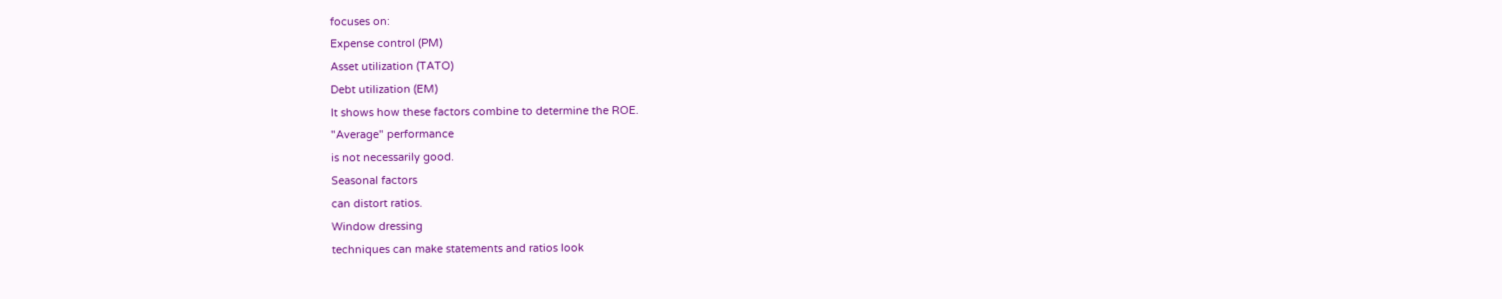focuses on:
Expense control (PM)
Asset utilization (TATO)
Debt utilization (EM)
It shows how these factors combine to determine the ROE.
"Average" performance
is not necessarily good.
Seasonal factors
can distort ratios.
Window dressing
techniques can make statements and ratios look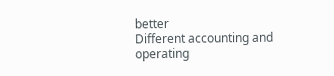better
Different accounting and operating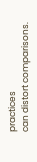practices
can distort comparisons.